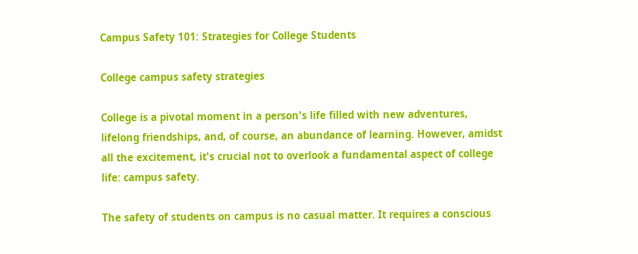Campus Safety 101: Strategies for College Students

College campus safety strategies

College is a pivotal moment in a person's life filled with new adventures, lifelong friendships, and, of course, an abundance of learning. However, amidst all the excitement, it's crucial not to overlook a fundamental aspect of college life: campus safety.

The safety of students on campus is no casual matter. It requires a conscious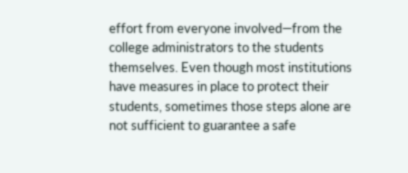effort from everyone involved—from the college administrators to the students themselves. Even though most institutions have measures in place to protect their students, sometimes those steps alone are not sufficient to guarantee a safe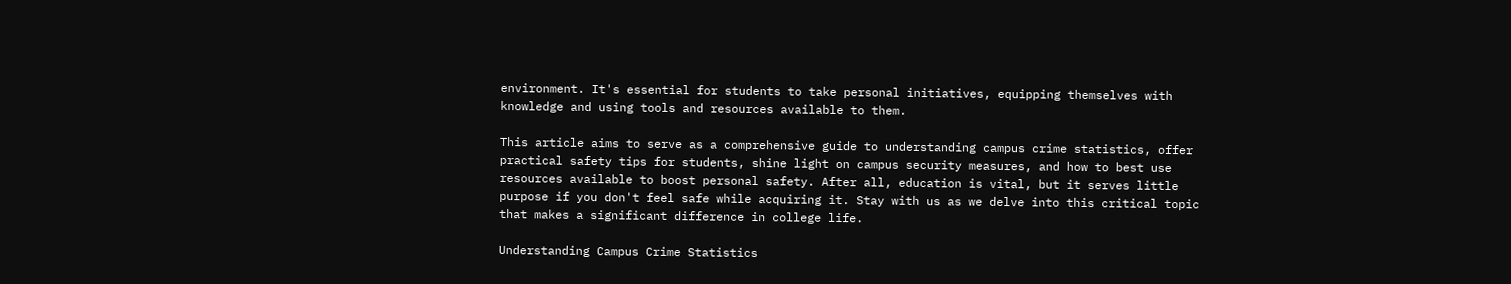environment. It's essential for students to take personal initiatives, equipping themselves with knowledge and using tools and resources available to them.

This article aims to serve as a comprehensive guide to understanding campus crime statistics, offer practical safety tips for students, shine light on campus security measures, and how to best use resources available to boost personal safety. After all, education is vital, but it serves little purpose if you don't feel safe while acquiring it. Stay with us as we delve into this critical topic that makes a significant difference in college life.

Understanding Campus Crime Statistics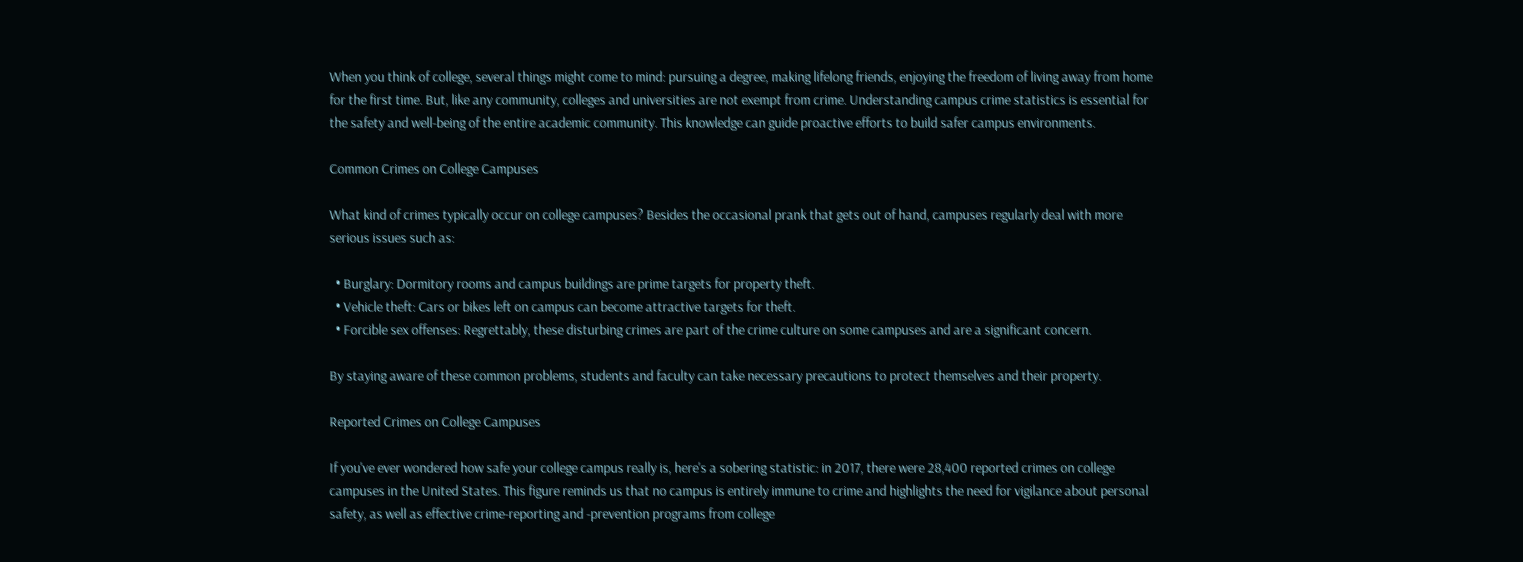When you think of college, several things might come to mind: pursuing a degree, making lifelong friends, enjoying the freedom of living away from home for the first time. But, like any community, colleges and universities are not exempt from crime. Understanding campus crime statistics is essential for the safety and well-being of the entire academic community. This knowledge can guide proactive efforts to build safer campus environments.

Common Crimes on College Campuses

What kind of crimes typically occur on college campuses? Besides the occasional prank that gets out of hand, campuses regularly deal with more serious issues such as:

  • Burglary: Dormitory rooms and campus buildings are prime targets for property theft.
  • Vehicle theft: Cars or bikes left on campus can become attractive targets for theft.
  • Forcible sex offenses: Regrettably, these disturbing crimes are part of the crime culture on some campuses and are a significant concern.

By staying aware of these common problems, students and faculty can take necessary precautions to protect themselves and their property.

Reported Crimes on College Campuses

If you've ever wondered how safe your college campus really is, here's a sobering statistic: in 2017, there were 28,400 reported crimes on college campuses in the United States. This figure reminds us that no campus is entirely immune to crime and highlights the need for vigilance about personal safety, as well as effective crime-reporting and -prevention programs from college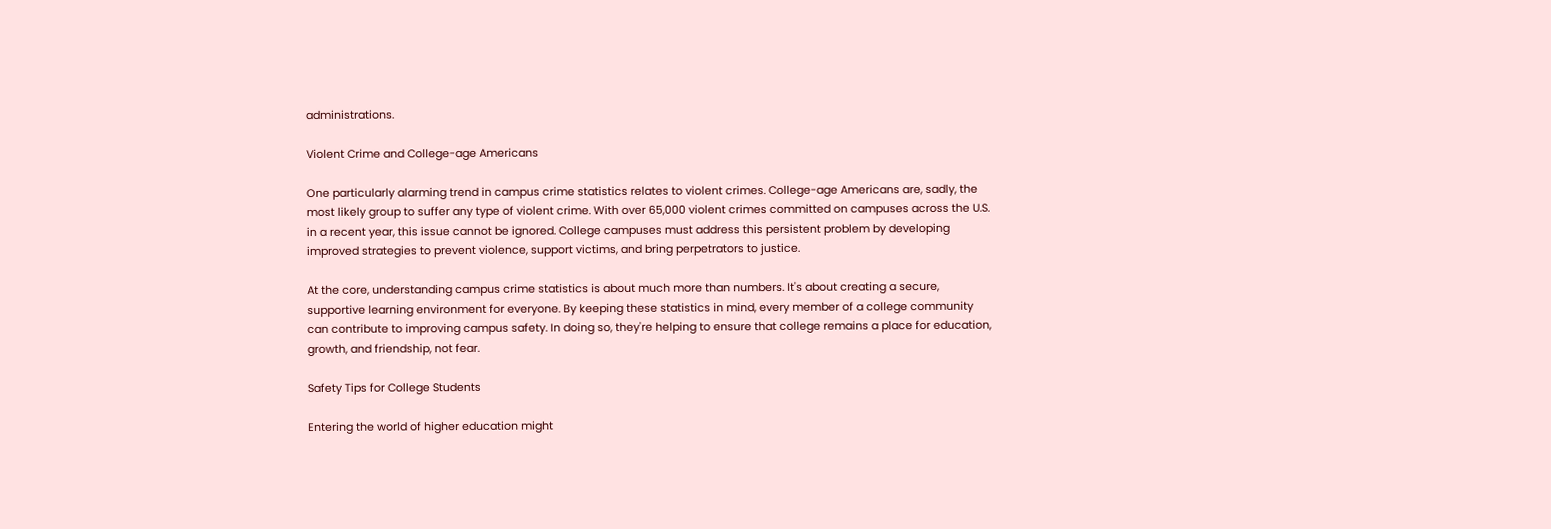administrations.

Violent Crime and College-age Americans

One particularly alarming trend in campus crime statistics relates to violent crimes. College-age Americans are, sadly, the most likely group to suffer any type of violent crime. With over 65,000 violent crimes committed on campuses across the U.S. in a recent year, this issue cannot be ignored. College campuses must address this persistent problem by developing improved strategies to prevent violence, support victims, and bring perpetrators to justice.

At the core, understanding campus crime statistics is about much more than numbers. It's about creating a secure, supportive learning environment for everyone. By keeping these statistics in mind, every member of a college community can contribute to improving campus safety. In doing so, they're helping to ensure that college remains a place for education, growth, and friendship, not fear.

Safety Tips for College Students

Entering the world of higher education might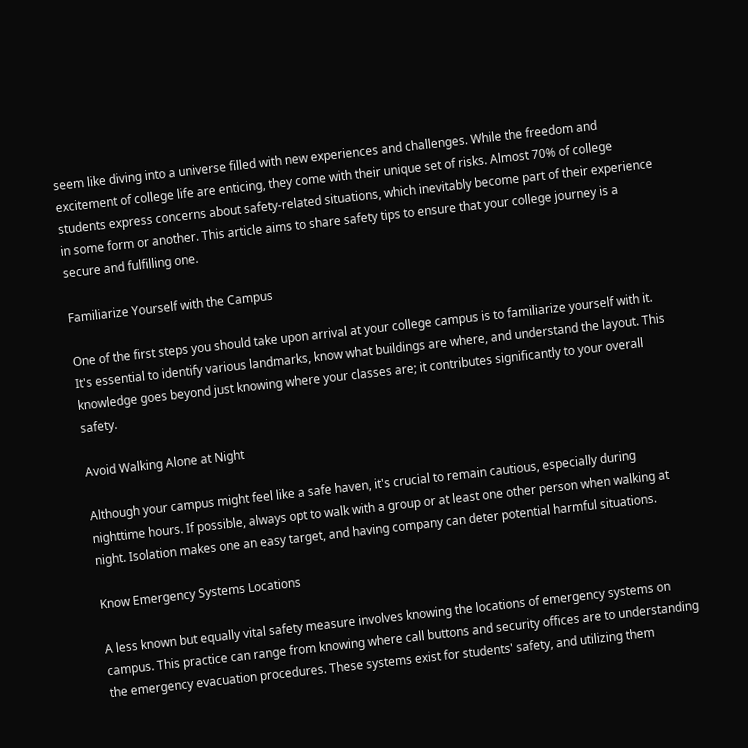seem like diving into a universe filled with new experiences and challenges. While the freedom and excitement of college life are enticing, they come with their unique set of risks. Almost 70% of college students express concerns about safety-related situations, which inevitably become part of their experience in some form or another. This article aims to share safety tips to ensure that your college journey is a secure and fulfilling one.

Familiarize Yourself with the Campus

One of the first steps you should take upon arrival at your college campus is to familiarize yourself with it. It's essential to identify various landmarks, know what buildings are where, and understand the layout. This knowledge goes beyond just knowing where your classes are; it contributes significantly to your overall safety.

Avoid Walking Alone at Night

Although your campus might feel like a safe haven, it's crucial to remain cautious, especially during nighttime hours. If possible, always opt to walk with a group or at least one other person when walking at night. Isolation makes one an easy target, and having company can deter potential harmful situations.

Know Emergency Systems Locations

A less known but equally vital safety measure involves knowing the locations of emergency systems on campus. This practice can range from knowing where call buttons and security offices are to understanding the emergency evacuation procedures. These systems exist for students' safety, and utilizing them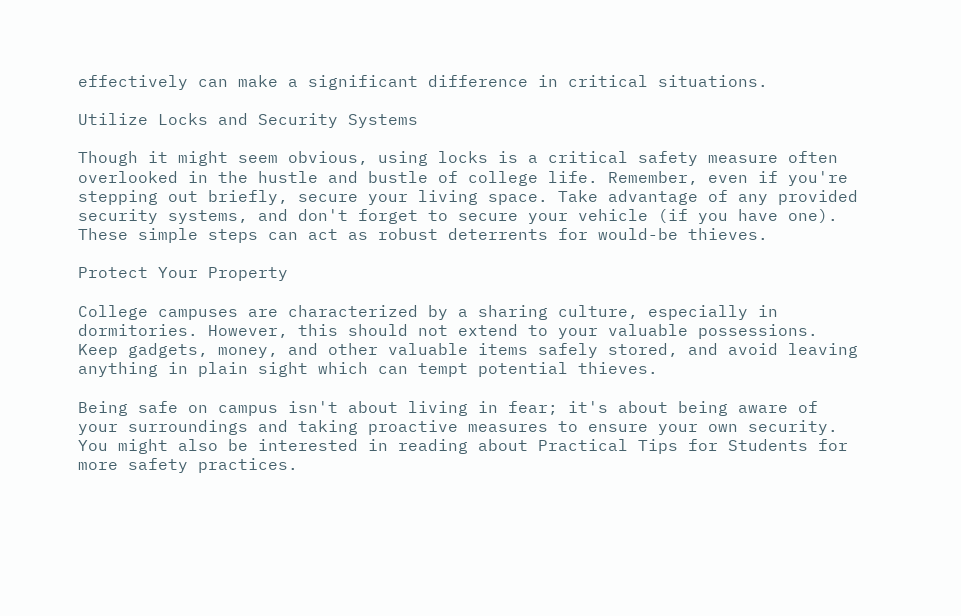effectively can make a significant difference in critical situations.

Utilize Locks and Security Systems

Though it might seem obvious, using locks is a critical safety measure often overlooked in the hustle and bustle of college life. Remember, even if you're stepping out briefly, secure your living space. Take advantage of any provided security systems, and don't forget to secure your vehicle (if you have one). These simple steps can act as robust deterrents for would-be thieves.

Protect Your Property

College campuses are characterized by a sharing culture, especially in dormitories. However, this should not extend to your valuable possessions. Keep gadgets, money, and other valuable items safely stored, and avoid leaving anything in plain sight which can tempt potential thieves.

Being safe on campus isn't about living in fear; it's about being aware of your surroundings and taking proactive measures to ensure your own security. You might also be interested in reading about Practical Tips for Students for more safety practices.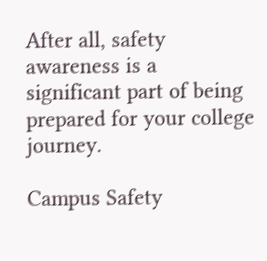After all, safety awareness is a significant part of being prepared for your college journey.

Campus Safety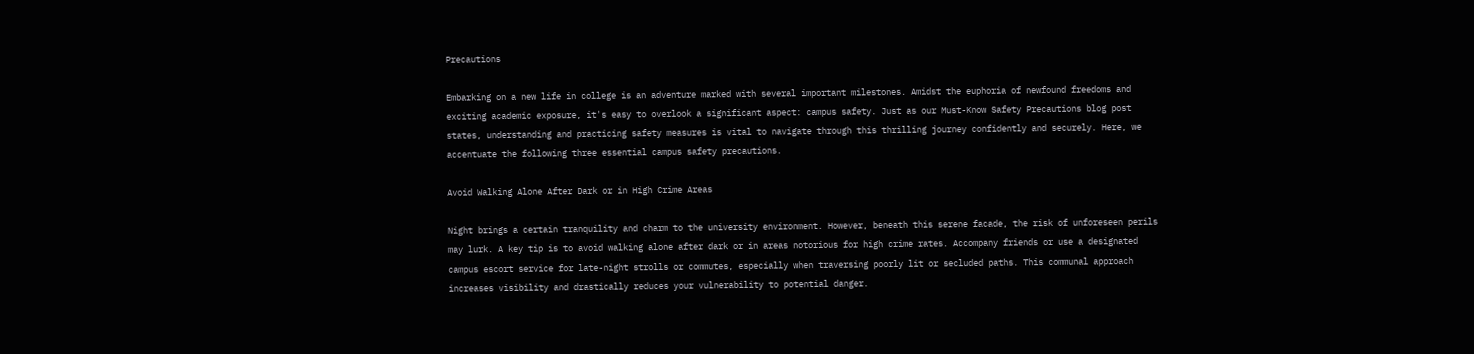Precautions

Embarking on a new life in college is an adventure marked with several important milestones. Amidst the euphoria of newfound freedoms and exciting academic exposure, it's easy to overlook a significant aspect: campus safety. Just as our Must-Know Safety Precautions blog post states, understanding and practicing safety measures is vital to navigate through this thrilling journey confidently and securely. Here, we accentuate the following three essential campus safety precautions.

Avoid Walking Alone After Dark or in High Crime Areas

Night brings a certain tranquility and charm to the university environment. However, beneath this serene facade, the risk of unforeseen perils may lurk. A key tip is to avoid walking alone after dark or in areas notorious for high crime rates. Accompany friends or use a designated campus escort service for late-night strolls or commutes, especially when traversing poorly lit or secluded paths. This communal approach increases visibility and drastically reduces your vulnerability to potential danger.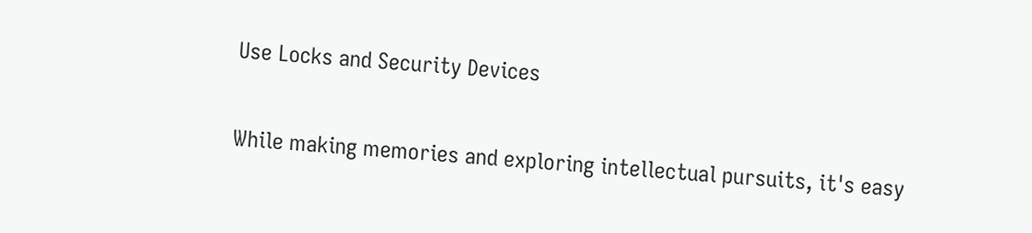Use Locks and Security Devices

While making memories and exploring intellectual pursuits, it's easy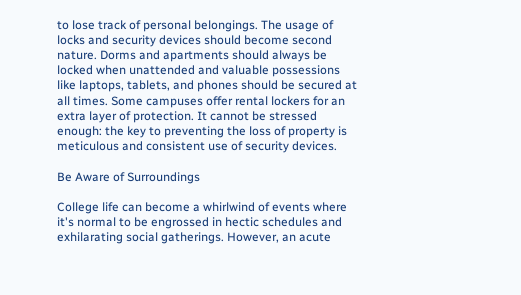to lose track of personal belongings. The usage of locks and security devices should become second nature. Dorms and apartments should always be locked when unattended and valuable possessions like laptops, tablets, and phones should be secured at all times. Some campuses offer rental lockers for an extra layer of protection. It cannot be stressed enough: the key to preventing the loss of property is meticulous and consistent use of security devices.

Be Aware of Surroundings

College life can become a whirlwind of events where it's normal to be engrossed in hectic schedules and exhilarating social gatherings. However, an acute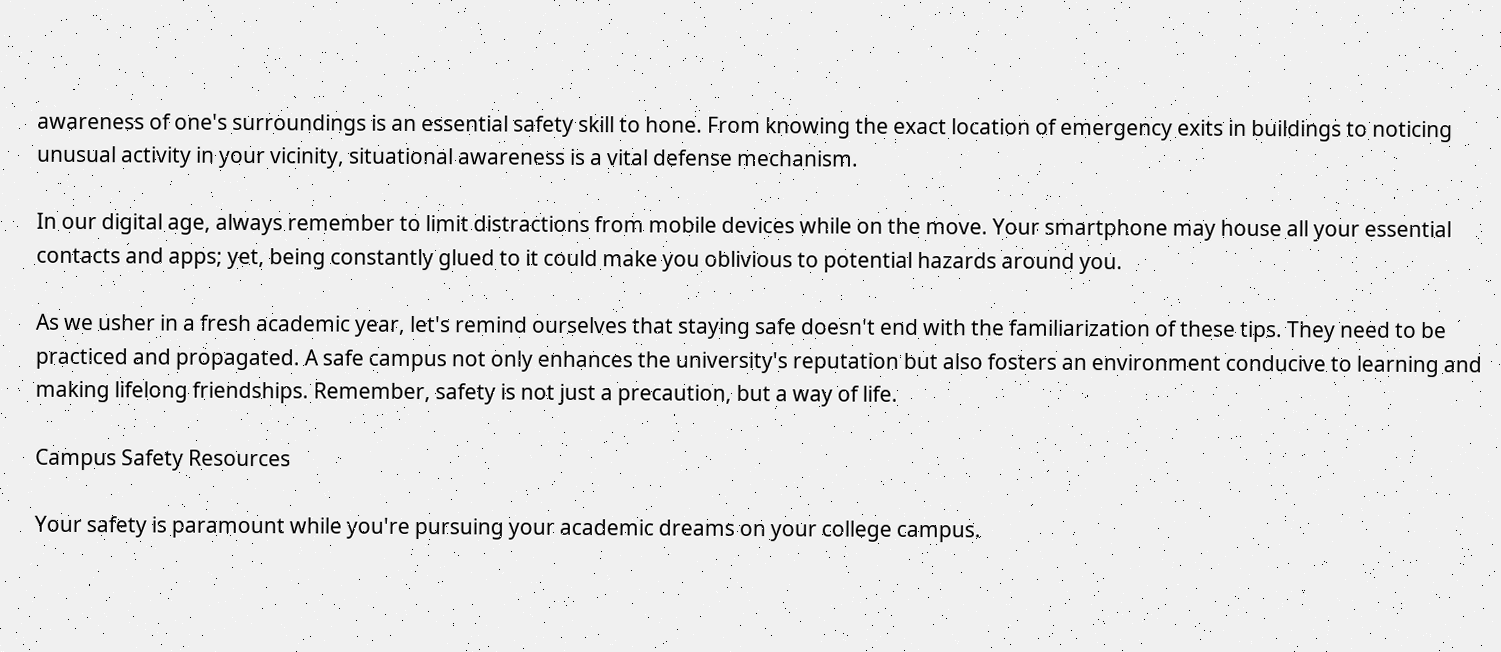awareness of one's surroundings is an essential safety skill to hone. From knowing the exact location of emergency exits in buildings to noticing unusual activity in your vicinity, situational awareness is a vital defense mechanism.

In our digital age, always remember to limit distractions from mobile devices while on the move. Your smartphone may house all your essential contacts and apps; yet, being constantly glued to it could make you oblivious to potential hazards around you.

As we usher in a fresh academic year, let's remind ourselves that staying safe doesn't end with the familiarization of these tips. They need to be practiced and propagated. A safe campus not only enhances the university's reputation but also fosters an environment conducive to learning and making lifelong friendships. Remember, safety is not just a precaution, but a way of life.

Campus Safety Resources

Your safety is paramount while you're pursuing your academic dreams on your college campus.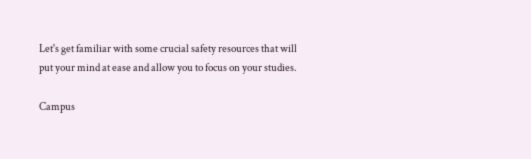Let's get familiar with some crucial safety resources that will put your mind at ease and allow you to focus on your studies.

Campus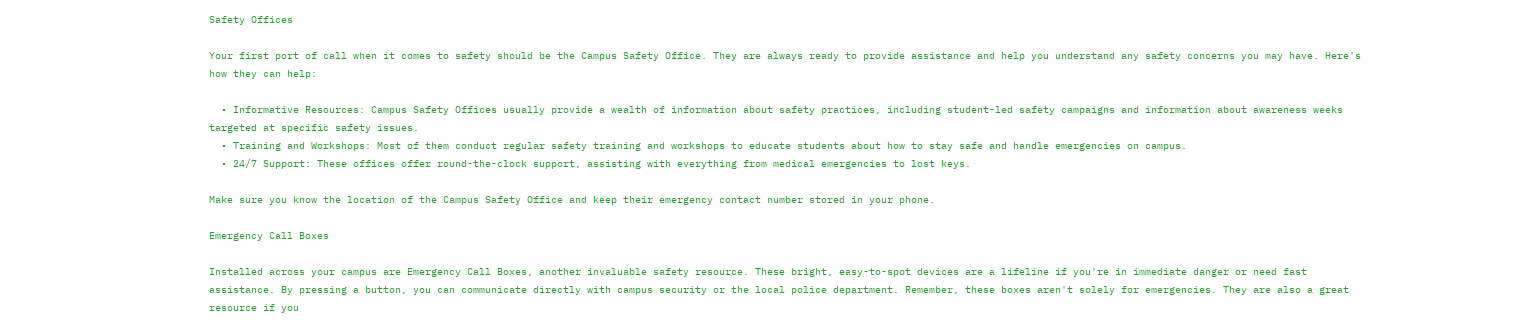Safety Offices

Your first port of call when it comes to safety should be the Campus Safety Office. They are always ready to provide assistance and help you understand any safety concerns you may have. Here's how they can help:

  • Informative Resources: Campus Safety Offices usually provide a wealth of information about safety practices, including student-led safety campaigns and information about awareness weeks targeted at specific safety issues.
  • Training and Workshops: Most of them conduct regular safety training and workshops to educate students about how to stay safe and handle emergencies on campus.
  • 24/7 Support: These offices offer round-the-clock support, assisting with everything from medical emergencies to lost keys.

Make sure you know the location of the Campus Safety Office and keep their emergency contact number stored in your phone.

Emergency Call Boxes

Installed across your campus are Emergency Call Boxes, another invaluable safety resource. These bright, easy-to-spot devices are a lifeline if you're in immediate danger or need fast assistance. By pressing a button, you can communicate directly with campus security or the local police department. Remember, these boxes aren't solely for emergencies. They are also a great resource if you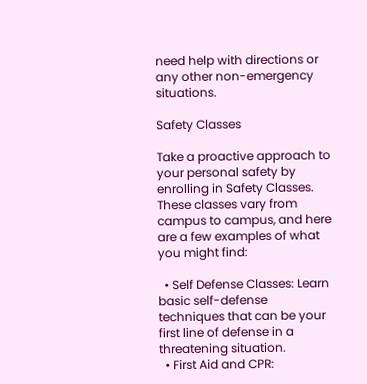need help with directions or any other non-emergency situations.

Safety Classes

Take a proactive approach to your personal safety by enrolling in Safety Classes. These classes vary from campus to campus, and here are a few examples of what you might find:

  • Self Defense Classes: Learn basic self-defense techniques that can be your first line of defense in a threatening situation.
  • First Aid and CPR: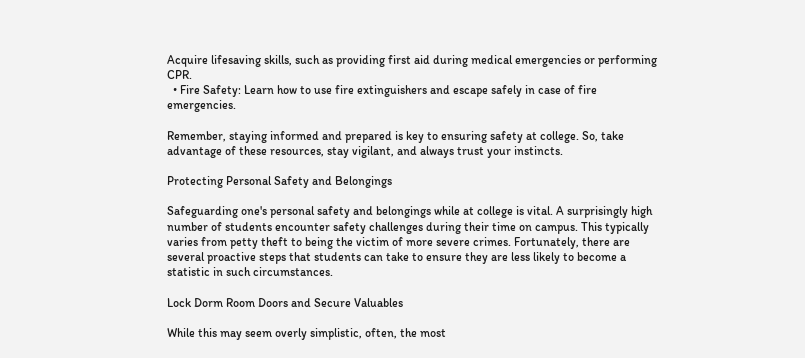Acquire lifesaving skills, such as providing first aid during medical emergencies or performing CPR.
  • Fire Safety: Learn how to use fire extinguishers and escape safely in case of fire emergencies.

Remember, staying informed and prepared is key to ensuring safety at college. So, take advantage of these resources, stay vigilant, and always trust your instincts.

Protecting Personal Safety and Belongings

Safeguarding one's personal safety and belongings while at college is vital. A surprisingly high number of students encounter safety challenges during their time on campus. This typically varies from petty theft to being the victim of more severe crimes. Fortunately, there are several proactive steps that students can take to ensure they are less likely to become a statistic in such circumstances.

Lock Dorm Room Doors and Secure Valuables

While this may seem overly simplistic, often, the most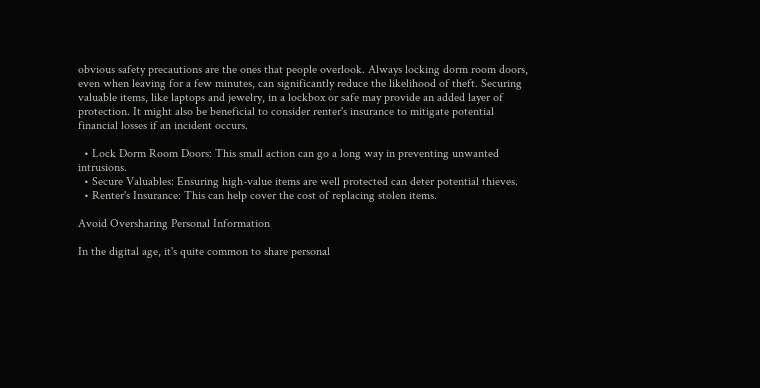obvious safety precautions are the ones that people overlook. Always locking dorm room doors, even when leaving for a few minutes, can significantly reduce the likelihood of theft. Securing valuable items, like laptops and jewelry, in a lockbox or safe may provide an added layer of protection. It might also be beneficial to consider renter's insurance to mitigate potential financial losses if an incident occurs.

  • Lock Dorm Room Doors: This small action can go a long way in preventing unwanted intrusions.
  • Secure Valuables: Ensuring high-value items are well protected can deter potential thieves.
  • Renter's Insurance: This can help cover the cost of replacing stolen items.

Avoid Oversharing Personal Information

In the digital age, it's quite common to share personal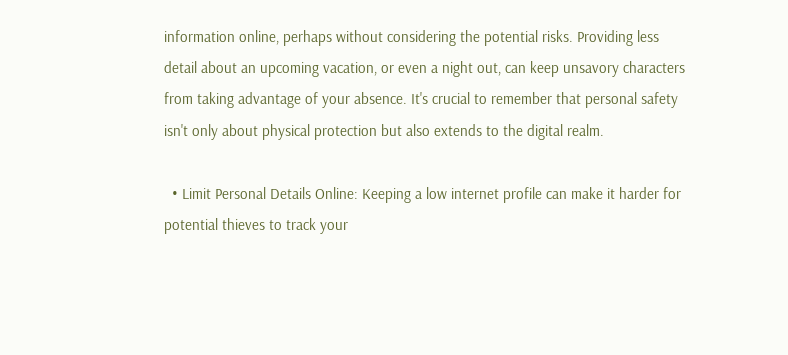information online, perhaps without considering the potential risks. Providing less detail about an upcoming vacation, or even a night out, can keep unsavory characters from taking advantage of your absence. It's crucial to remember that personal safety isn't only about physical protection but also extends to the digital realm.

  • Limit Personal Details Online: Keeping a low internet profile can make it harder for potential thieves to track your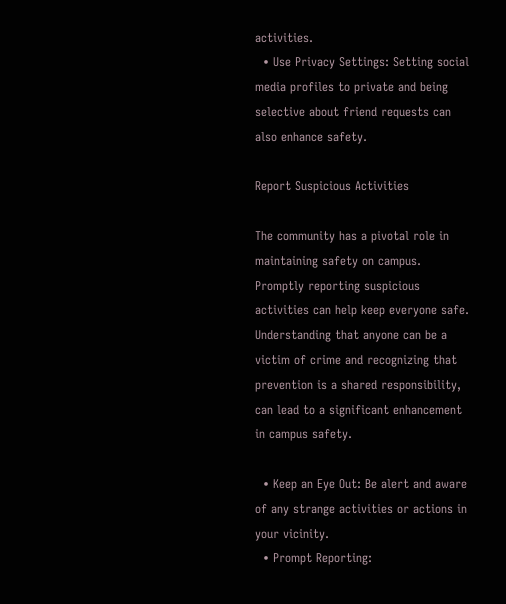activities.
  • Use Privacy Settings: Setting social media profiles to private and being selective about friend requests can also enhance safety.

Report Suspicious Activities

The community has a pivotal role in maintaining safety on campus. Promptly reporting suspicious activities can help keep everyone safe. Understanding that anyone can be a victim of crime and recognizing that prevention is a shared responsibility, can lead to a significant enhancement in campus safety.

  • Keep an Eye Out: Be alert and aware of any strange activities or actions in your vicinity.
  • Prompt Reporting: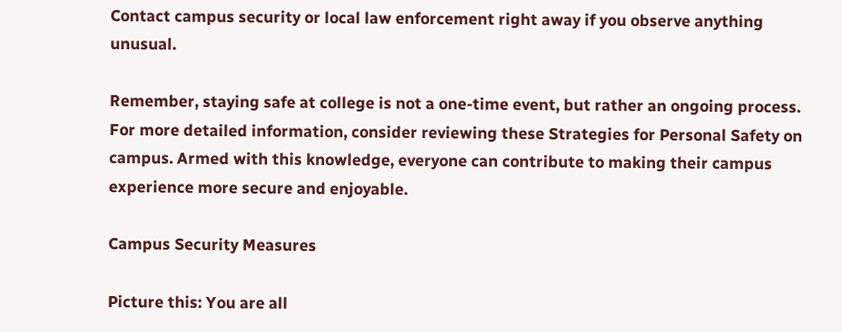Contact campus security or local law enforcement right away if you observe anything unusual.

Remember, staying safe at college is not a one-time event, but rather an ongoing process. For more detailed information, consider reviewing these Strategies for Personal Safety on campus. Armed with this knowledge, everyone can contribute to making their campus experience more secure and enjoyable.

Campus Security Measures

Picture this: You are all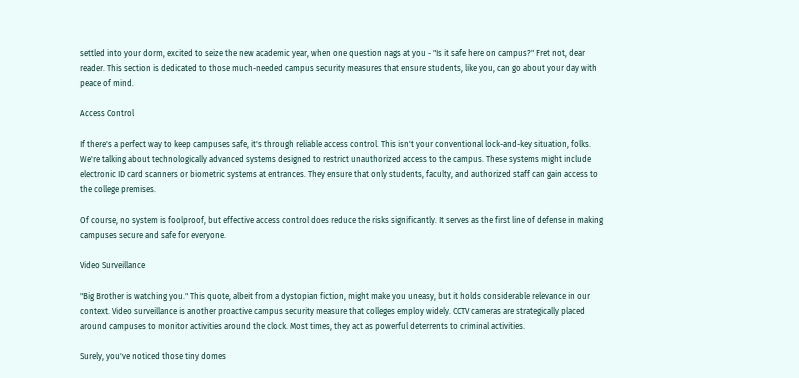settled into your dorm, excited to seize the new academic year, when one question nags at you - "Is it safe here on campus?" Fret not, dear reader. This section is dedicated to those much-needed campus security measures that ensure students, like you, can go about your day with peace of mind.

Access Control

If there's a perfect way to keep campuses safe, it's through reliable access control. This isn't your conventional lock-and-key situation, folks. We're talking about technologically advanced systems designed to restrict unauthorized access to the campus. These systems might include electronic ID card scanners or biometric systems at entrances. They ensure that only students, faculty, and authorized staff can gain access to the college premises.

Of course, no system is foolproof, but effective access control does reduce the risks significantly. It serves as the first line of defense in making campuses secure and safe for everyone.

Video Surveillance

"Big Brother is watching you." This quote, albeit from a dystopian fiction, might make you uneasy, but it holds considerable relevance in our context. Video surveillance is another proactive campus security measure that colleges employ widely. CCTV cameras are strategically placed around campuses to monitor activities around the clock. Most times, they act as powerful deterrents to criminal activities.

Surely, you've noticed those tiny domes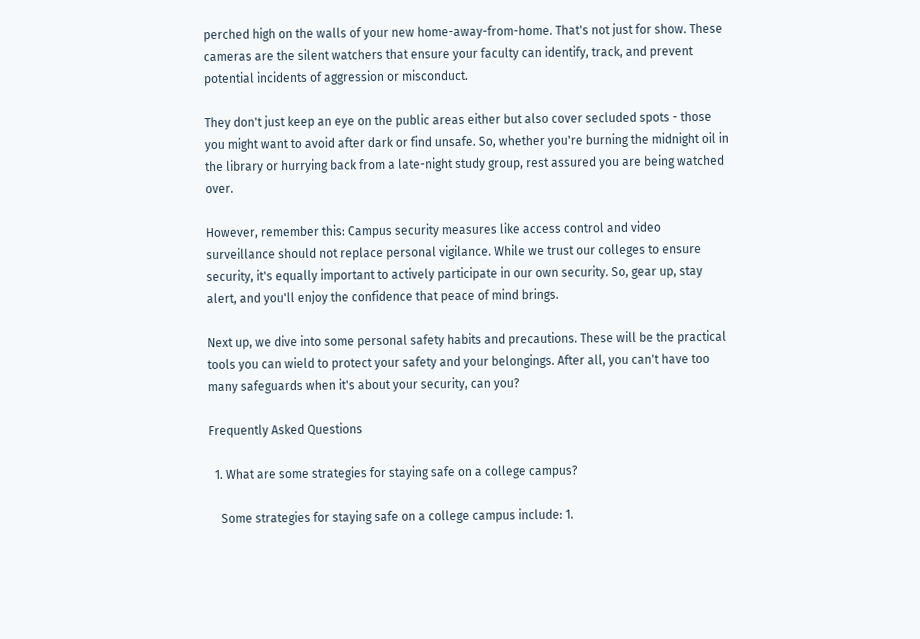perched high on the walls of your new home-away-from-home. That's not just for show. These cameras are the silent watchers that ensure your faculty can identify, track, and prevent potential incidents of aggression or misconduct.

They don't just keep an eye on the public areas either but also cover secluded spots - those you might want to avoid after dark or find unsafe. So, whether you're burning the midnight oil in the library or hurrying back from a late-night study group, rest assured you are being watched over.

However, remember this: Campus security measures like access control and video surveillance should not replace personal vigilance. While we trust our colleges to ensure security, it's equally important to actively participate in our own security. So, gear up, stay alert, and you'll enjoy the confidence that peace of mind brings.

Next up, we dive into some personal safety habits and precautions. These will be the practical tools you can wield to protect your safety and your belongings. After all, you can't have too many safeguards when it's about your security, can you?

Frequently Asked Questions

  1. What are some strategies for staying safe on a college campus?

    Some strategies for staying safe on a college campus include: 1.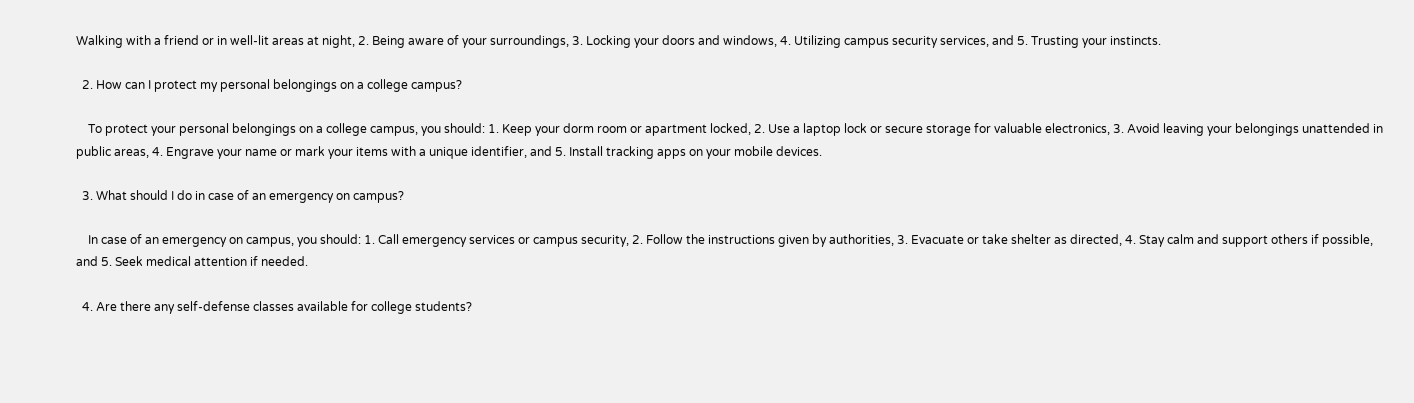Walking with a friend or in well-lit areas at night, 2. Being aware of your surroundings, 3. Locking your doors and windows, 4. Utilizing campus security services, and 5. Trusting your instincts.

  2. How can I protect my personal belongings on a college campus?

    To protect your personal belongings on a college campus, you should: 1. Keep your dorm room or apartment locked, 2. Use a laptop lock or secure storage for valuable electronics, 3. Avoid leaving your belongings unattended in public areas, 4. Engrave your name or mark your items with a unique identifier, and 5. Install tracking apps on your mobile devices.

  3. What should I do in case of an emergency on campus?

    In case of an emergency on campus, you should: 1. Call emergency services or campus security, 2. Follow the instructions given by authorities, 3. Evacuate or take shelter as directed, 4. Stay calm and support others if possible, and 5. Seek medical attention if needed.

  4. Are there any self-defense classes available for college students?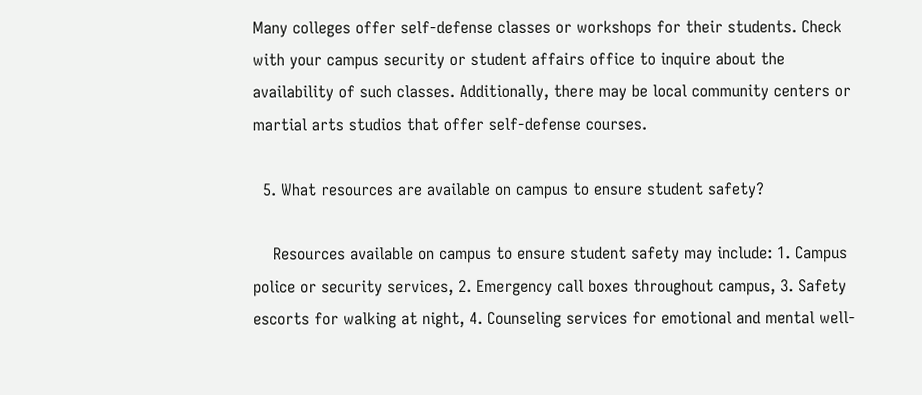Many colleges offer self-defense classes or workshops for their students. Check with your campus security or student affairs office to inquire about the availability of such classes. Additionally, there may be local community centers or martial arts studios that offer self-defense courses.

  5. What resources are available on campus to ensure student safety?

    Resources available on campus to ensure student safety may include: 1. Campus police or security services, 2. Emergency call boxes throughout campus, 3. Safety escorts for walking at night, 4. Counseling services for emotional and mental well-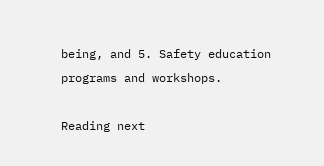being, and 5. Safety education programs and workshops.

Reading next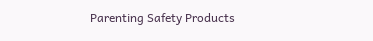Parenting Safety Products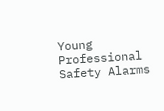Young Professional Safety Alarms